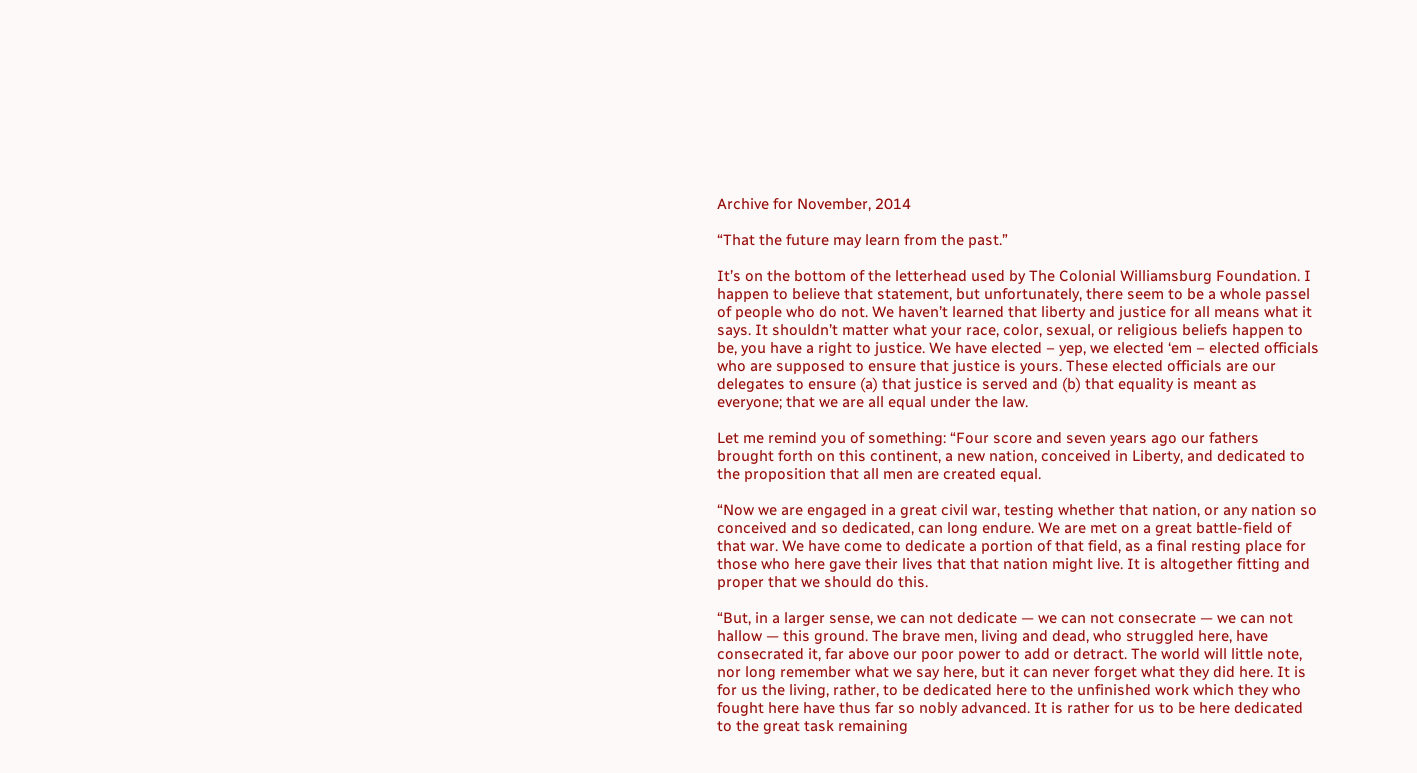Archive for November, 2014

“That the future may learn from the past.”

It’s on the bottom of the letterhead used by The Colonial Williamsburg Foundation. I happen to believe that statement, but unfortunately, there seem to be a whole passel of people who do not. We haven’t learned that liberty and justice for all means what it says. It shouldn’t matter what your race, color, sexual, or religious beliefs happen to be, you have a right to justice. We have elected – yep, we elected ‘em – elected officials who are supposed to ensure that justice is yours. These elected officials are our delegates to ensure (a) that justice is served and (b) that equality is meant as everyone; that we are all equal under the law.

Let me remind you of something: “Four score and seven years ago our fathers brought forth on this continent, a new nation, conceived in Liberty, and dedicated to the proposition that all men are created equal.

“Now we are engaged in a great civil war, testing whether that nation, or any nation so conceived and so dedicated, can long endure. We are met on a great battle-field of that war. We have come to dedicate a portion of that field, as a final resting place for those who here gave their lives that that nation might live. It is altogether fitting and proper that we should do this.

“But, in a larger sense, we can not dedicate — we can not consecrate — we can not hallow — this ground. The brave men, living and dead, who struggled here, have consecrated it, far above our poor power to add or detract. The world will little note, nor long remember what we say here, but it can never forget what they did here. It is for us the living, rather, to be dedicated here to the unfinished work which they who fought here have thus far so nobly advanced. It is rather for us to be here dedicated to the great task remaining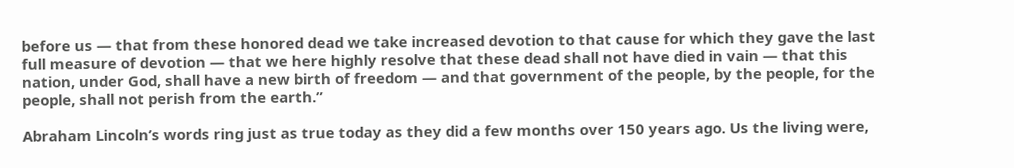before us — that from these honored dead we take increased devotion to that cause for which they gave the last full measure of devotion — that we here highly resolve that these dead shall not have died in vain — that this nation, under God, shall have a new birth of freedom — and that government of the people, by the people, for the people, shall not perish from the earth.”

Abraham Lincoln’s words ring just as true today as they did a few months over 150 years ago. Us the living were,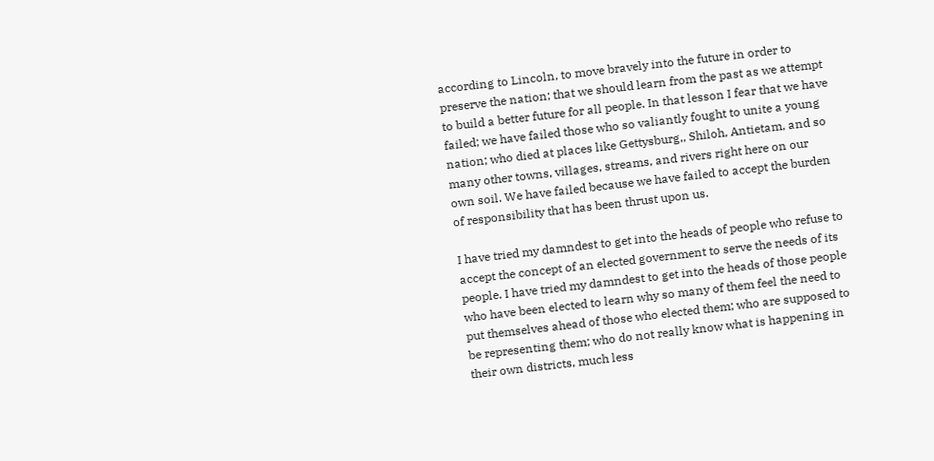according to Lincoln, to move bravely into the future in order to preserve the nation; that we should learn from the past as we attempt to build a better future for all people. In that lesson I fear that we have failed; we have failed those who so valiantly fought to unite a young nation; who died at places like Gettysburg,, Shiloh, Antietam, and so many other towns, villages, streams, and rivers right here on our own soil. We have failed because we have failed to accept the burden of responsibility that has been thrust upon us.

I have tried my damndest to get into the heads of people who refuse to accept the concept of an elected government to serve the needs of its people. I have tried my damndest to get into the heads of those people who have been elected to learn why so many of them feel the need to put themselves ahead of those who elected them; who are supposed to be representing them; who do not really know what is happening in their own districts, much less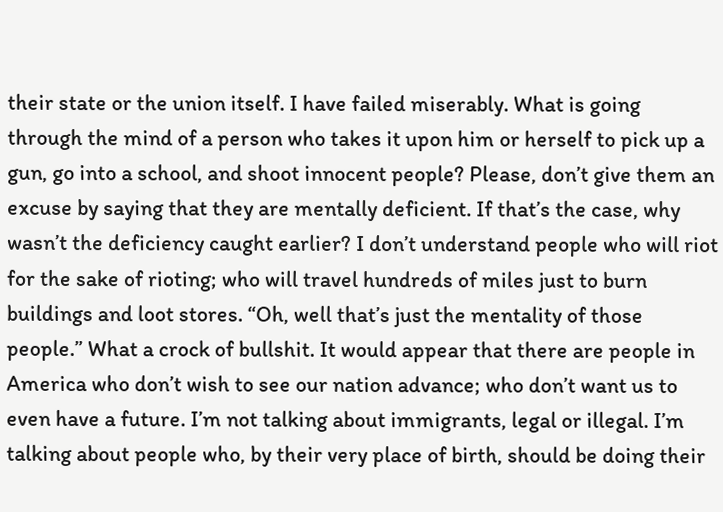their state or the union itself. I have failed miserably. What is going through the mind of a person who takes it upon him or herself to pick up a gun, go into a school, and shoot innocent people? Please, don’t give them an excuse by saying that they are mentally deficient. If that’s the case, why wasn’t the deficiency caught earlier? I don’t understand people who will riot for the sake of rioting; who will travel hundreds of miles just to burn buildings and loot stores. “Oh, well that’s just the mentality of those people.” What a crock of bullshit. It would appear that there are people in America who don’t wish to see our nation advance; who don’t want us to even have a future. I’m not talking about immigrants, legal or illegal. I’m talking about people who, by their very place of birth, should be doing their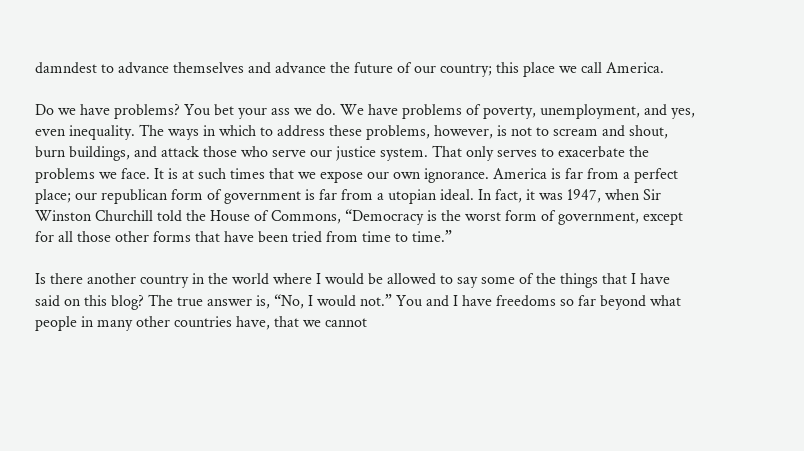damndest to advance themselves and advance the future of our country; this place we call America.

Do we have problems? You bet your ass we do. We have problems of poverty, unemployment, and yes, even inequality. The ways in which to address these problems, however, is not to scream and shout, burn buildings, and attack those who serve our justice system. That only serves to exacerbate the problems we face. It is at such times that we expose our own ignorance. America is far from a perfect place; our republican form of government is far from a utopian ideal. In fact, it was 1947, when Sir Winston Churchill told the House of Commons, “Democracy is the worst form of government, except for all those other forms that have been tried from time to time.”

Is there another country in the world where I would be allowed to say some of the things that I have said on this blog? The true answer is, “No, I would not.” You and I have freedoms so far beyond what people in many other countries have, that we cannot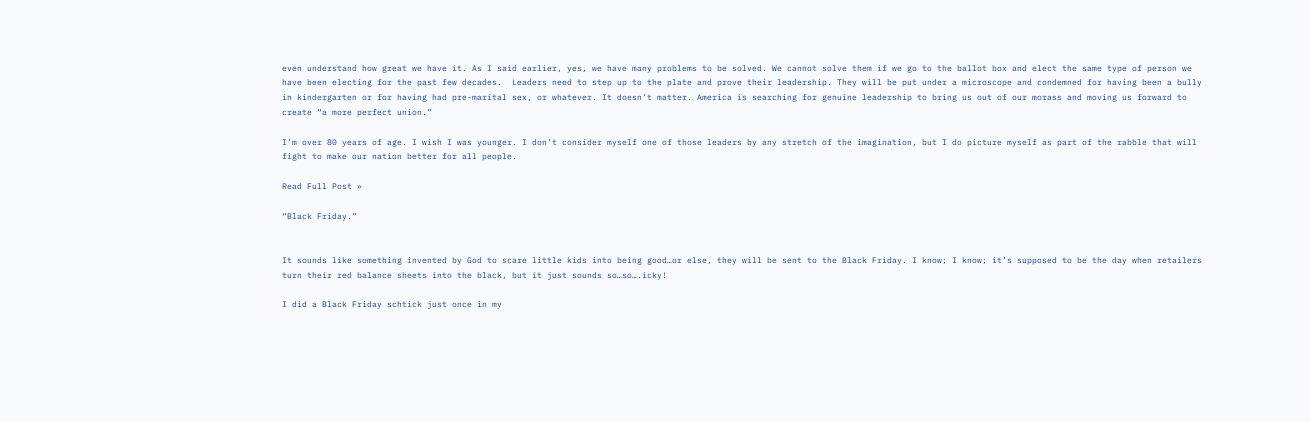even understand how great we have it. As I said earlier, yes, we have many problems to be solved. We cannot solve them if we go to the ballot box and elect the same type of person we have been electing for the past few decades.  Leaders need to step up to the plate and prove their leadership. They will be put under a microscope and condemned for having been a bully in kindergarten or for having had pre-marital sex, or whatever. It doesn’t matter. America is searching for genuine leadership to bring us out of our morass and moving us forward to create “a more perfect union.”

I’m over 80 years of age. I wish I was younger. I don’t consider myself one of those leaders by any stretch of the imagination, but I do picture myself as part of the rabble that will fight to make our nation better for all people.

Read Full Post »

“Black Friday.”


It sounds like something invented by God to scare little kids into being good…or else, they will be sent to the Black Friday. I know; I know; it’s supposed to be the day when retailers turn their red balance sheets into the black, but it just sounds so…so….icky!

I did a Black Friday schtick just once in my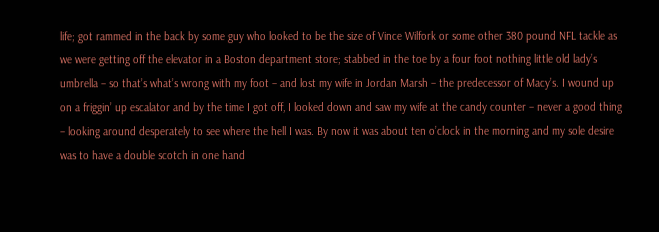life; got rammed in the back by some guy who looked to be the size of Vince Wilfork or some other 380 pound NFL tackle as we were getting off the elevator in a Boston department store; stabbed in the toe by a four foot nothing little old lady’s umbrella – so that’s what’s wrong with my foot – and lost my wife in Jordan Marsh – the predecessor of Macy’s. I wound up on a friggin’ up escalator and by the time I got off, I looked down and saw my wife at the candy counter – never a good thing – looking around desperately to see where the hell I was. By now it was about ten o’clock in the morning and my sole desire was to have a double scotch in one hand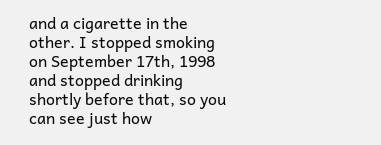and a cigarette in the other. I stopped smoking on September 17th, 1998 and stopped drinking shortly before that, so you can see just how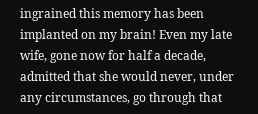ingrained this memory has been implanted on my brain! Even my late wife, gone now for half a decade, admitted that she would never, under any circumstances, go through that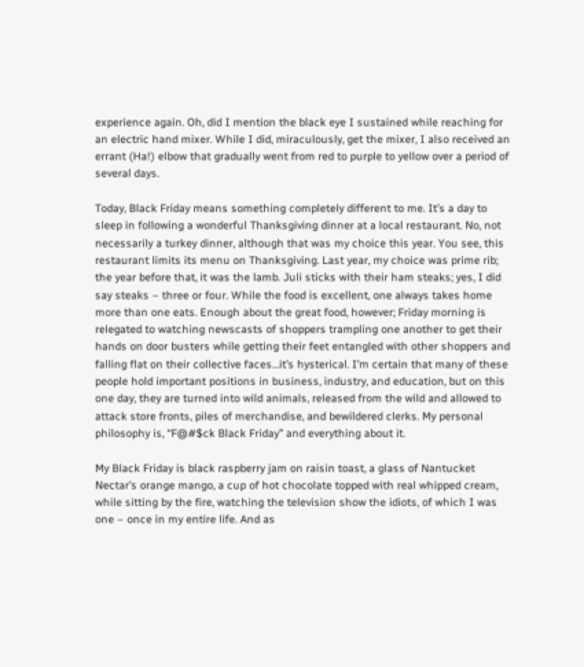experience again. Oh, did I mention the black eye I sustained while reaching for an electric hand mixer. While I did, miraculously, get the mixer, I also received an errant (Ha!) elbow that gradually went from red to purple to yellow over a period of several days.

Today, Black Friday means something completely different to me. It’s a day to sleep in following a wonderful Thanksgiving dinner at a local restaurant. No, not necessarily a turkey dinner, although that was my choice this year. You see, this restaurant limits its menu on Thanksgiving. Last year, my choice was prime rib; the year before that, it was the lamb. Juli sticks with their ham steaks; yes, I did say steaks – three or four. While the food is excellent, one always takes home more than one eats. Enough about the great food, however; Friday morning is relegated to watching newscasts of shoppers trampling one another to get their hands on door busters while getting their feet entangled with other shoppers and falling flat on their collective faces…it’s hysterical. I’m certain that many of these people hold important positions in business, industry, and education, but on this one day, they are turned into wild animals, released from the wild and allowed to attack store fronts, piles of merchandise, and bewildered clerks. My personal philosophy is, “F@#$ck Black Friday” and everything about it.

My Black Friday is black raspberry jam on raisin toast, a glass of Nantucket Nectar’s orange mango, a cup of hot chocolate topped with real whipped cream, while sitting by the fire, watching the television show the idiots, of which I was one – once in my entire life. And as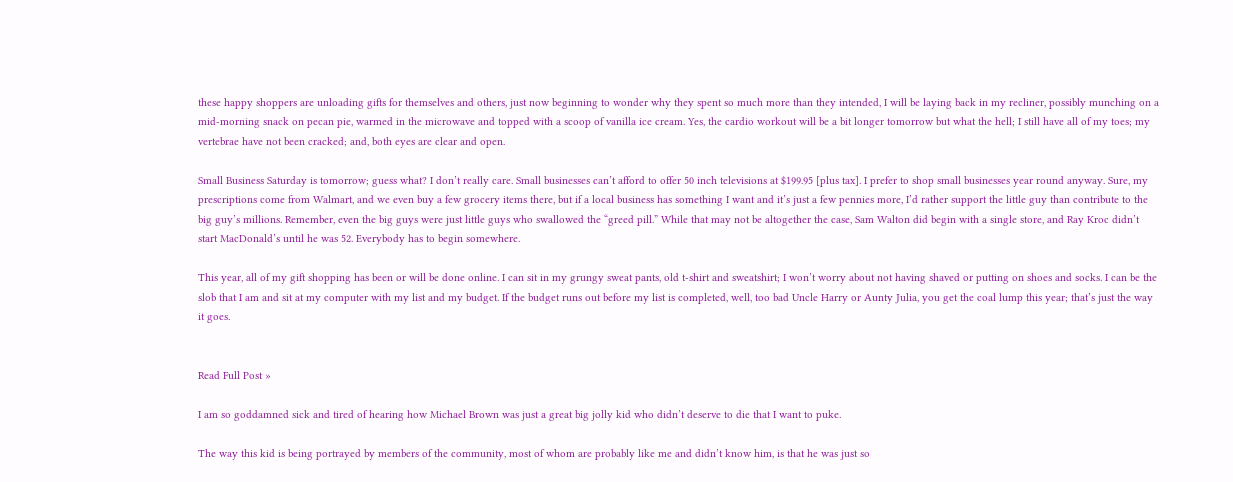these happy shoppers are unloading gifts for themselves and others, just now beginning to wonder why they spent so much more than they intended, I will be laying back in my recliner, possibly munching on a mid-morning snack on pecan pie, warmed in the microwave and topped with a scoop of vanilla ice cream. Yes, the cardio workout will be a bit longer tomorrow but what the hell; I still have all of my toes; my vertebrae have not been cracked; and, both eyes are clear and open.

Small Business Saturday is tomorrow; guess what? I don’t really care. Small businesses can’t afford to offer 50 inch televisions at $199.95 [plus tax]. I prefer to shop small businesses year round anyway. Sure, my prescriptions come from Walmart, and we even buy a few grocery items there, but if a local business has something I want and it’s just a few pennies more, I’d rather support the little guy than contribute to the big guy’s millions. Remember, even the big guys were just little guys who swallowed the “greed pill.” While that may not be altogether the case, Sam Walton did begin with a single store, and Ray Kroc didn’t start MacDonald’s until he was 52. Everybody has to begin somewhere.

This year, all of my gift shopping has been or will be done online. I can sit in my grungy sweat pants, old t-shirt and sweatshirt; I won’t worry about not having shaved or putting on shoes and socks. I can be the slob that I am and sit at my computer with my list and my budget. If the budget runs out before my list is completed, well, too bad Uncle Harry or Aunty Julia, you get the coal lump this year; that’s just the way it goes.


Read Full Post »

I am so goddamned sick and tired of hearing how Michael Brown was just a great big jolly kid who didn’t deserve to die that I want to puke.

The way this kid is being portrayed by members of the community, most of whom are probably like me and didn’t know him, is that he was just so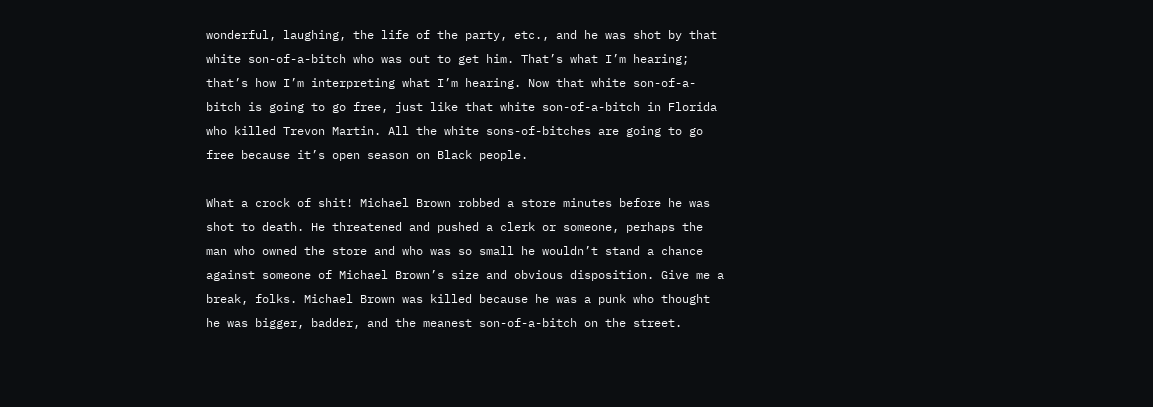wonderful, laughing, the life of the party, etc., and he was shot by that white son-of-a-bitch who was out to get him. That’s what I’m hearing; that’s how I’m interpreting what I’m hearing. Now that white son-of-a-bitch is going to go free, just like that white son-of-a-bitch in Florida who killed Trevon Martin. All the white sons-of-bitches are going to go free because it’s open season on Black people.

What a crock of shit! Michael Brown robbed a store minutes before he was shot to death. He threatened and pushed a clerk or someone, perhaps the man who owned the store and who was so small he wouldn’t stand a chance against someone of Michael Brown’s size and obvious disposition. Give me a break, folks. Michael Brown was killed because he was a punk who thought he was bigger, badder, and the meanest son-of-a-bitch on the street.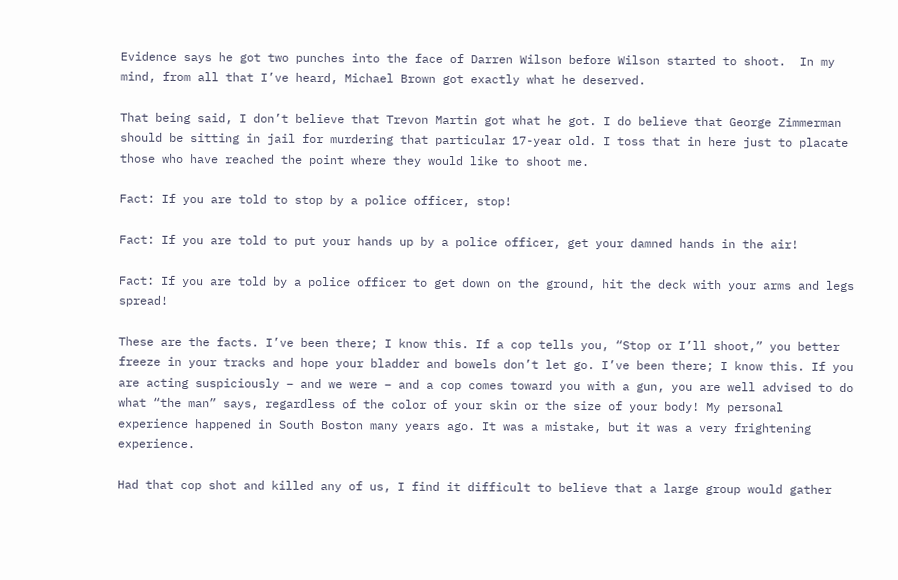Evidence says he got two punches into the face of Darren Wilson before Wilson started to shoot.  In my mind, from all that I’ve heard, Michael Brown got exactly what he deserved.

That being said, I don’t believe that Trevon Martin got what he got. I do believe that George Zimmerman should be sitting in jail for murdering that particular 17-year old. I toss that in here just to placate those who have reached the point where they would like to shoot me.

Fact: If you are told to stop by a police officer, stop!

Fact: If you are told to put your hands up by a police officer, get your damned hands in the air!

Fact: If you are told by a police officer to get down on the ground, hit the deck with your arms and legs spread!

These are the facts. I’ve been there; I know this. If a cop tells you, “Stop or I’ll shoot,” you better freeze in your tracks and hope your bladder and bowels don’t let go. I’ve been there; I know this. If you are acting suspiciously – and we were – and a cop comes toward you with a gun, you are well advised to do what “the man” says, regardless of the color of your skin or the size of your body! My personal experience happened in South Boston many years ago. It was a mistake, but it was a very frightening experience.

Had that cop shot and killed any of us, I find it difficult to believe that a large group would gather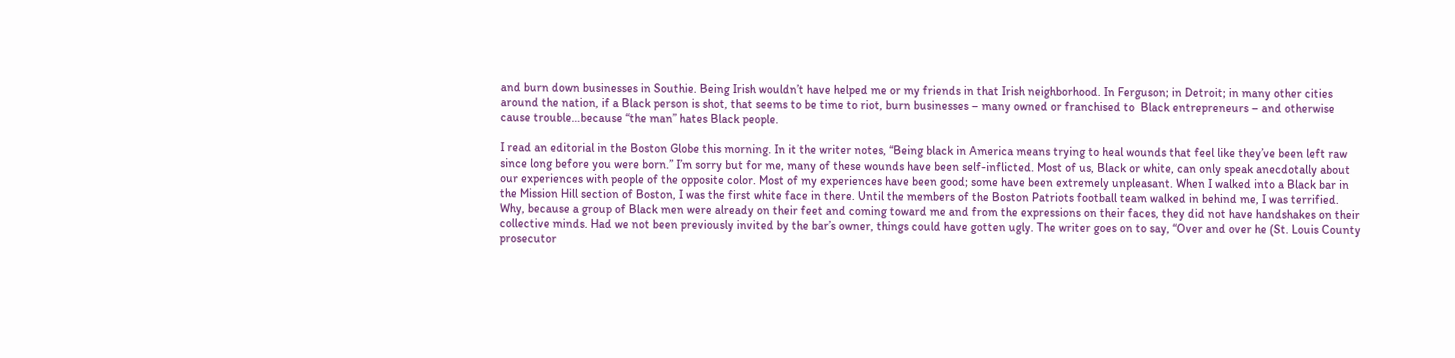and burn down businesses in Southie. Being Irish wouldn’t have helped me or my friends in that Irish neighborhood. In Ferguson; in Detroit; in many other cities around the nation, if a Black person is shot, that seems to be time to riot, burn businesses – many owned or franchised to  Black entrepreneurs – and otherwise cause trouble…because “the man” hates Black people.

I read an editorial in the Boston Globe this morning. In it the writer notes, “Being black in America means trying to heal wounds that feel like they’ve been left raw since long before you were born.” I’m sorry but for me, many of these wounds have been self-inflicted. Most of us, Black or white, can only speak anecdotally about our experiences with people of the opposite color. Most of my experiences have been good; some have been extremely unpleasant. When I walked into a Black bar in the Mission Hill section of Boston, I was the first white face in there. Until the members of the Boston Patriots football team walked in behind me, I was terrified. Why, because a group of Black men were already on their feet and coming toward me and from the expressions on their faces, they did not have handshakes on their collective minds. Had we not been previously invited by the bar’s owner, things could have gotten ugly. The writer goes on to say, “Over and over he (St. Louis County prosecutor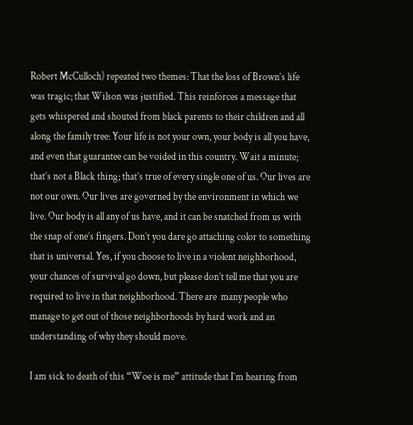Robert McCulloch) repeated two themes: That the loss of Brown’s life was tragic; that Wilson was justified. This reinforces a message that gets whispered and shouted from black parents to their children and all along the family tree: Your life is not your own, your body is all you have, and even that guarantee can be voided in this country. Wait a minute; that’s not a Black thing; that’s true of every single one of us. Our lives are not our own. Our lives are governed by the environment in which we live. Our body is all any of us have, and it can be snatched from us with the snap of one’s fingers. Don’t you dare go attaching color to something that is universal. Yes, if you choose to live in a violent neighborhood, your chances of survival go down, but please don’t tell me that you are required to live in that neighborhood. There are  many people who manage to get out of those neighborhoods by hard work and an understanding of why they should move.

I am sick to death of this “Woe is me” attitude that I’m hearing from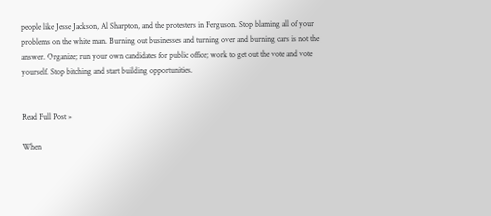people like Jesse Jackson, Al Sharpton, and the protesters in Ferguson. Stop blaming all of your problems on the white man. Burning out businesses and turning over and burning cars is not the answer. Organize; run your own candidates for public office; work to get out the vote and vote yourself. Stop bitching and start building opportunities.


Read Full Post »

When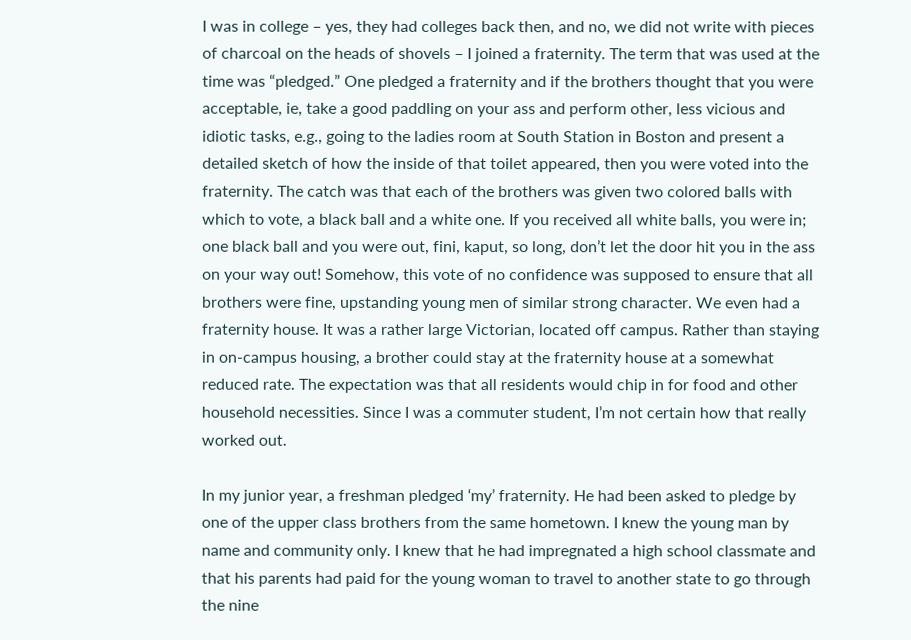I was in college – yes, they had colleges back then, and no, we did not write with pieces of charcoal on the heads of shovels – I joined a fraternity. The term that was used at the time was “pledged.” One pledged a fraternity and if the brothers thought that you were acceptable, ie, take a good paddling on your ass and perform other, less vicious and idiotic tasks, e.g., going to the ladies room at South Station in Boston and present a detailed sketch of how the inside of that toilet appeared, then you were voted into the fraternity. The catch was that each of the brothers was given two colored balls with which to vote, a black ball and a white one. If you received all white balls, you were in; one black ball and you were out, fini, kaput, so long, don’t let the door hit you in the ass on your way out! Somehow, this vote of no confidence was supposed to ensure that all brothers were fine, upstanding young men of similar strong character. We even had a fraternity house. It was a rather large Victorian, located off campus. Rather than staying in on-campus housing, a brother could stay at the fraternity house at a somewhat reduced rate. The expectation was that all residents would chip in for food and other household necessities. Since I was a commuter student, I’m not certain how that really worked out.

In my junior year, a freshman pledged ‘my’ fraternity. He had been asked to pledge by one of the upper class brothers from the same hometown. I knew the young man by name and community only. I knew that he had impregnated a high school classmate and that his parents had paid for the young woman to travel to another state to go through the nine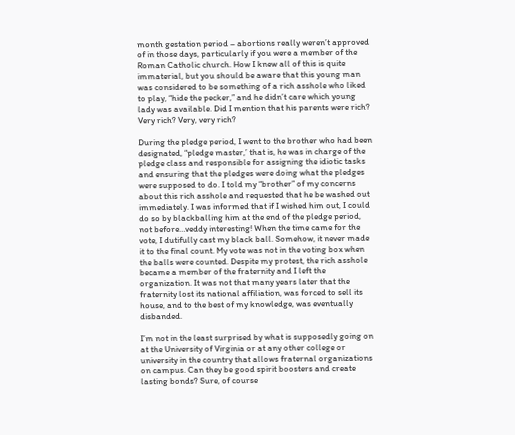month gestation period – abortions really weren’t approved of in those days, particularly if you were a member of the Roman Catholic church. How I knew all of this is quite immaterial, but you should be aware that this young man was considered to be something of a rich asshole who liked to play, “hide the pecker,” and he didn’t care which young lady was available. Did I mention that his parents were rich? Very rich? Very, very rich?

During the pledge period, I went to the brother who had been designated, “pledge master,’ that is, he was in charge of the pledge class and responsible for assigning the idiotic tasks and ensuring that the pledges were doing what the pledges were supposed to do. I told my “brother” of my concerns about this rich asshole and requested that he be washed out immediately. I was informed that if I wished him out, I could do so by blackballing him at the end of the pledge period, not before…veddy interesting! When the time came for the vote, I dutifully cast my black ball. Somehow, it never made it to the final count. My vote was not in the voting box when the balls were counted. Despite my protest, the rich asshole became a member of the fraternity and I left the organization. It was not that many years later that the fraternity lost its national affiliation, was forced to sell its house, and to the best of my knowledge, was eventually disbanded.

I’m not in the least surprised by what is supposedly going on at the University of Virginia or at any other college or university in the country that allows fraternal organizations on campus. Can they be good spirit boosters and create lasting bonds? Sure, of course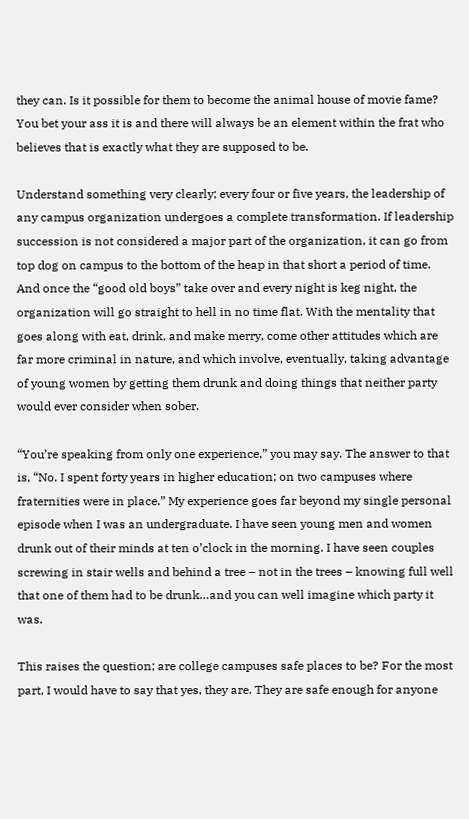they can. Is it possible for them to become the animal house of movie fame? You bet your ass it is and there will always be an element within the frat who believes that is exactly what they are supposed to be.

Understand something very clearly; every four or five years, the leadership of any campus organization undergoes a complete transformation. If leadership succession is not considered a major part of the organization, it can go from top dog on campus to the bottom of the heap in that short a period of time. And once the “good old boys” take over and every night is keg night, the organization will go straight to hell in no time flat. With the mentality that goes along with eat, drink, and make merry, come other attitudes which are far more criminal in nature, and which involve, eventually, taking advantage of young women by getting them drunk and doing things that neither party would ever consider when sober.

“You’re speaking from only one experience,” you may say. The answer to that is, “No. I spent forty years in higher education; on two campuses where fraternities were in place.” My experience goes far beyond my single personal episode when I was an undergraduate. I have seen young men and women drunk out of their minds at ten o’clock in the morning. I have seen couples screwing in stair wells and behind a tree – not in the trees – knowing full well that one of them had to be drunk…and you can well imagine which party it was.

This raises the question; are college campuses safe places to be? For the most part, I would have to say that yes, they are. They are safe enough for anyone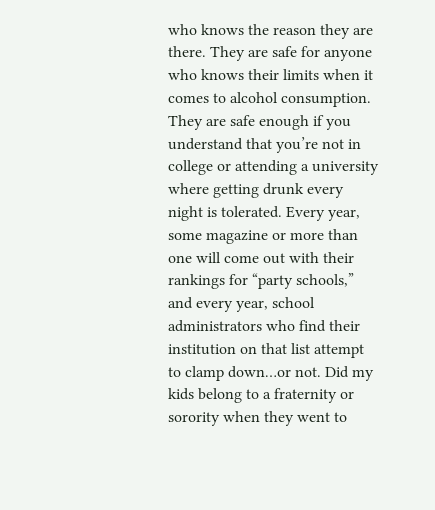who knows the reason they are there. They are safe for anyone who knows their limits when it comes to alcohol consumption. They are safe enough if you understand that you’re not in college or attending a university where getting drunk every night is tolerated. Every year, some magazine or more than one will come out with their rankings for “party schools,” and every year, school administrators who find their institution on that list attempt to clamp down…or not. Did my kids belong to a fraternity or sorority when they went to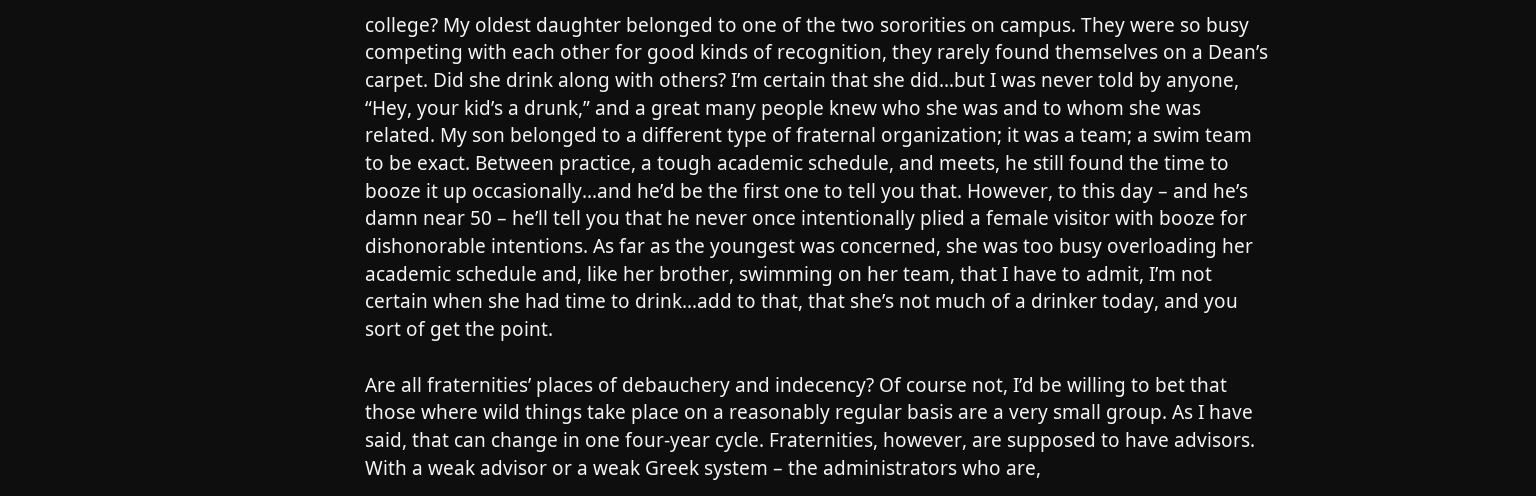college? My oldest daughter belonged to one of the two sororities on campus. They were so busy competing with each other for good kinds of recognition, they rarely found themselves on a Dean’s carpet. Did she drink along with others? I’m certain that she did…but I was never told by anyone, “Hey, your kid’s a drunk,” and a great many people knew who she was and to whom she was related. My son belonged to a different type of fraternal organization; it was a team; a swim team to be exact. Between practice, a tough academic schedule, and meets, he still found the time to booze it up occasionally…and he’d be the first one to tell you that. However, to this day – and he’s damn near 50 – he’ll tell you that he never once intentionally plied a female visitor with booze for dishonorable intentions. As far as the youngest was concerned, she was too busy overloading her academic schedule and, like her brother, swimming on her team, that I have to admit, I’m not certain when she had time to drink…add to that, that she’s not much of a drinker today, and you sort of get the point.

Are all fraternities’ places of debauchery and indecency? Of course not, I’d be willing to bet that those where wild things take place on a reasonably regular basis are a very small group. As I have said, that can change in one four-year cycle. Fraternities, however, are supposed to have advisors. With a weak advisor or a weak Greek system – the administrators who are,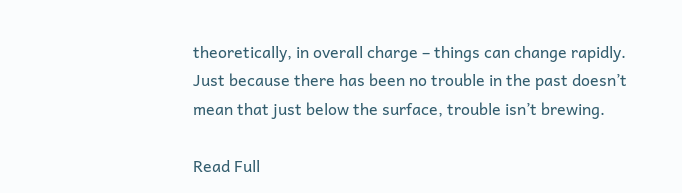theoretically, in overall charge – things can change rapidly. Just because there has been no trouble in the past doesn’t mean that just below the surface, trouble isn’t brewing.

Read Full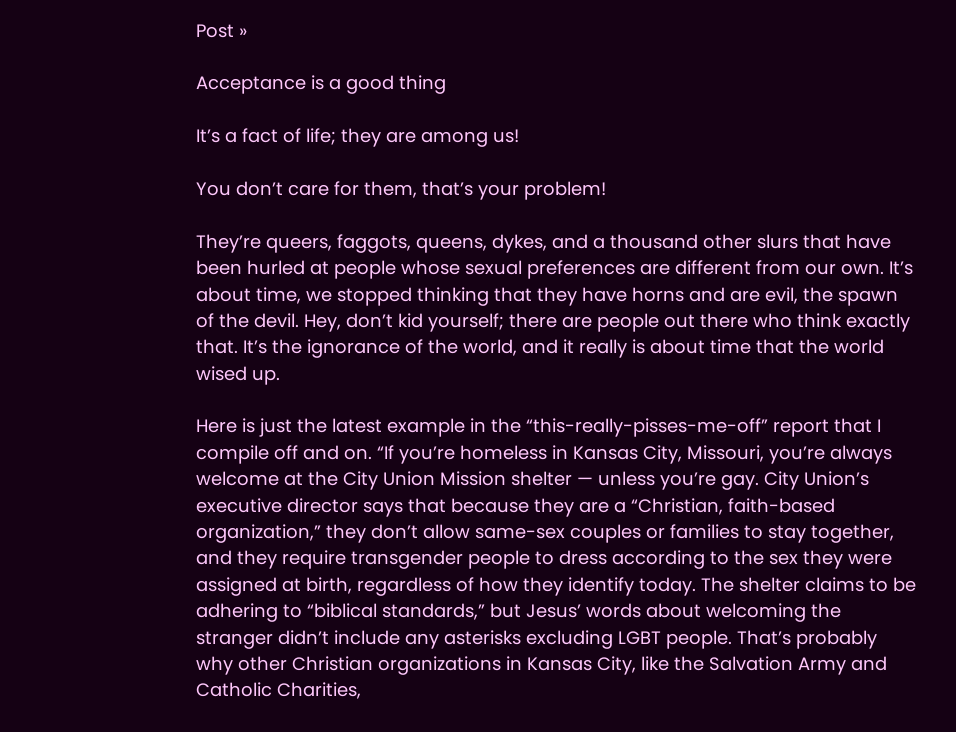Post »

Acceptance is a good thing

It’s a fact of life; they are among us!

You don’t care for them, that’s your problem!

They’re queers, faggots, queens, dykes, and a thousand other slurs that have been hurled at people whose sexual preferences are different from our own. It’s about time, we stopped thinking that they have horns and are evil, the spawn of the devil. Hey, don’t kid yourself; there are people out there who think exactly that. It’s the ignorance of the world, and it really is about time that the world wised up.

Here is just the latest example in the “this-really-pisses-me-off” report that I compile off and on. “If you’re homeless in Kansas City, Missouri, you’re always welcome at the City Union Mission shelter — unless you’re gay. City Union’s executive director says that because they are a “Christian, faith-based organization,” they don’t allow same-sex couples or families to stay together, and they require transgender people to dress according to the sex they were assigned at birth, regardless of how they identify today. The shelter claims to be adhering to “biblical standards,” but Jesus’ words about welcoming the stranger didn’t include any asterisks excluding LGBT people. That’s probably why other Christian organizations in Kansas City, like the Salvation Army and Catholic Charities,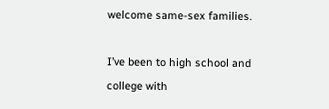welcome same-sex families.

I’ve been to high school and college with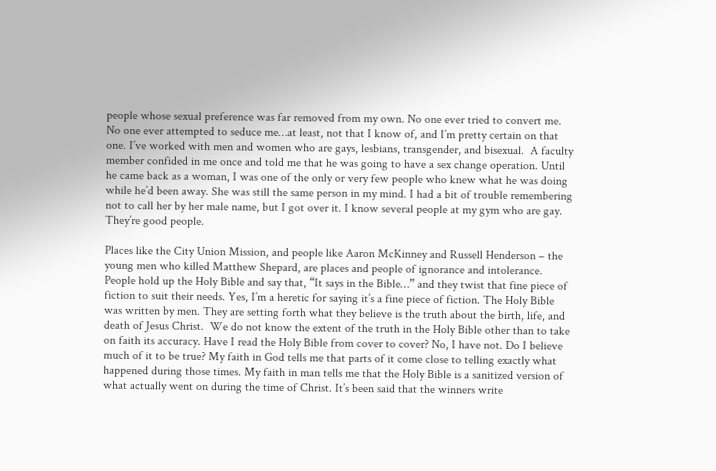people whose sexual preference was far removed from my own. No one ever tried to convert me. No one ever attempted to seduce me…at least, not that I know of, and I’m pretty certain on that one. I’ve worked with men and women who are gays, lesbians, transgender, and bisexual.  A faculty member confided in me once and told me that he was going to have a sex change operation. Until he came back as a woman, I was one of the only or very few people who knew what he was doing while he’d been away. She was still the same person in my mind. I had a bit of trouble remembering not to call her by her male name, but I got over it. I know several people at my gym who are gay. They’re good people.

Places like the City Union Mission, and people like Aaron McKinney and Russell Henderson – the young men who killed Matthew Shepard, are places and people of ignorance and intolerance. People hold up the Holy Bible and say that, “It says in the Bible…” and they twist that fine piece of fiction to suit their needs. Yes, I’m a heretic for saying it’s a fine piece of fiction. The Holy Bible was written by men. They are setting forth what they believe is the truth about the birth, life, and death of Jesus Christ.  We do not know the extent of the truth in the Holy Bible other than to take on faith its accuracy. Have I read the Holy Bible from cover to cover? No, I have not. Do I believe much of it to be true? My faith in God tells me that parts of it come close to telling exactly what happened during those times. My faith in man tells me that the Holy Bible is a sanitized version of what actually went on during the time of Christ. It’s been said that the winners write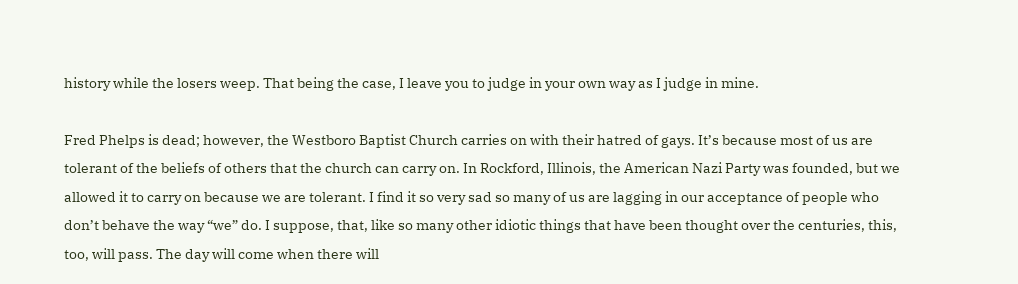history while the losers weep. That being the case, I leave you to judge in your own way as I judge in mine.

Fred Phelps is dead; however, the Westboro Baptist Church carries on with their hatred of gays. It’s because most of us are tolerant of the beliefs of others that the church can carry on. In Rockford, Illinois, the American Nazi Party was founded, but we allowed it to carry on because we are tolerant. I find it so very sad so many of us are lagging in our acceptance of people who don’t behave the way “we” do. I suppose, that, like so many other idiotic things that have been thought over the centuries, this, too, will pass. The day will come when there will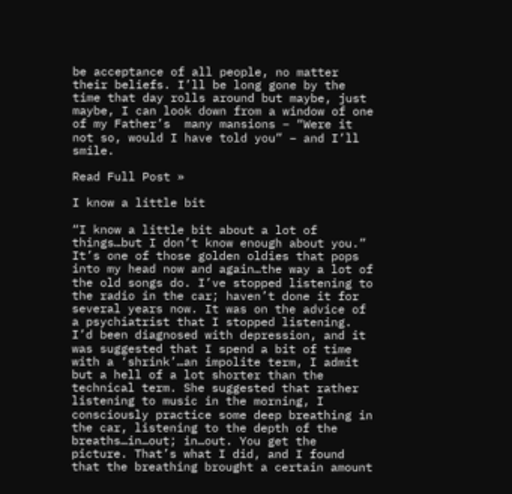be acceptance of all people, no matter their beliefs. I’ll be long gone by the time that day rolls around but maybe, just maybe, I can look down from a window of one of my Father’s  many mansions – “Were it not so, would I have told you” – and I’ll smile.

Read Full Post »

I know a little bit

“I know a little bit about a lot of things…but I don’t know enough about you.” It’s one of those golden oldies that pops into my head now and again…the way a lot of the old songs do. I’ve stopped listening to the radio in the car; haven’t done it for several years now. It was on the advice of a psychiatrist that I stopped listening. I’d been diagnosed with depression, and it was suggested that I spend a bit of time with a ‘shrink’…an impolite term, I admit but a hell of a lot shorter than the technical term. She suggested that rather listening to music in the morning, I  consciously practice some deep breathing in the car, listening to the depth of the breaths…in…out; in…out. You get the picture. That’s what I did, and I found that the breathing brought a certain amount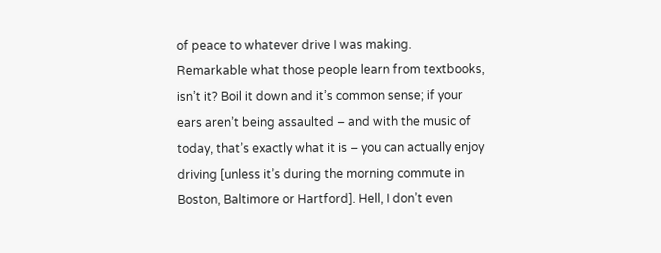of peace to whatever drive I was making. Remarkable what those people learn from textbooks, isn’t it? Boil it down and it’s common sense; if your ears aren’t being assaulted – and with the music of today, that’s exactly what it is – you can actually enjoy driving [unless it’s during the morning commute in Boston, Baltimore or Hartford]. Hell, I don’t even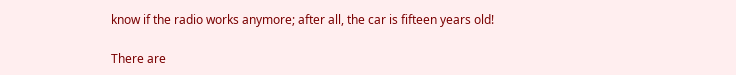know if the radio works anymore; after all, the car is fifteen years old!

There are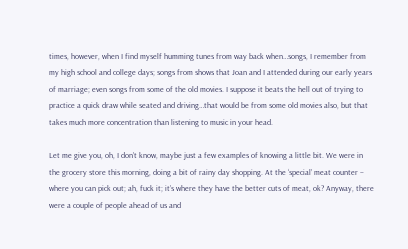times, however, when I find myself humming tunes from way back when…songs, I remember from my high school and college days; songs from shows that Joan and I attended during our early years of marriage; even songs from some of the old movies. I suppose it beats the hell out of trying to practice a quick draw while seated and driving…that would be from some old movies also, but that takes much more concentration than listening to music in your head.

Let me give you, oh, I don’t know, maybe just a few examples of knowing a little bit. We were in the grocery store this morning, doing a bit of rainy day shopping. At the ‘special’ meat counter – where you can pick out; ah, fuck it; it’s where they have the better cuts of meat, ok? Anyway, there were a couple of people ahead of us and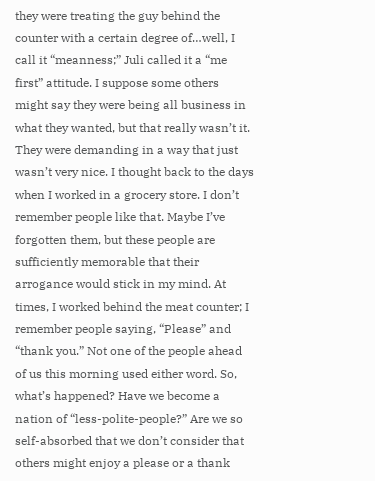they were treating the guy behind the counter with a certain degree of…well, I call it “meanness;” Juli called it a “me first” attitude. I suppose some others might say they were being all business in what they wanted, but that really wasn’t it. They were demanding in a way that just wasn’t very nice. I thought back to the days when I worked in a grocery store. I don’t remember people like that. Maybe I’ve forgotten them, but these people are sufficiently memorable that their arrogance would stick in my mind. At times, I worked behind the meat counter; I remember people saying, “Please” and “thank you.” Not one of the people ahead of us this morning used either word. So, what’s happened? Have we become a nation of “less-polite-people?” Are we so self-absorbed that we don’t consider that others might enjoy a please or a thank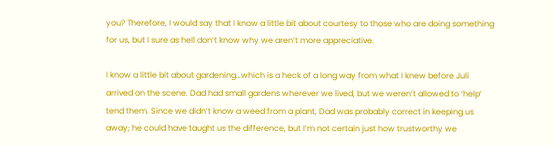you? Therefore, I would say that I know a little bit about courtesy to those who are doing something for us, but I sure as hell don’t know why we aren’t more appreciative.

I know a little bit about gardening…which is a heck of a long way from what I knew before Juli arrived on the scene. Dad had small gardens wherever we lived, but we weren’t allowed to ‘help’ tend them. Since we didn’t know a weed from a plant, Dad was probably correct in keeping us away; he could have taught us the difference, but I’m not certain just how trustworthy we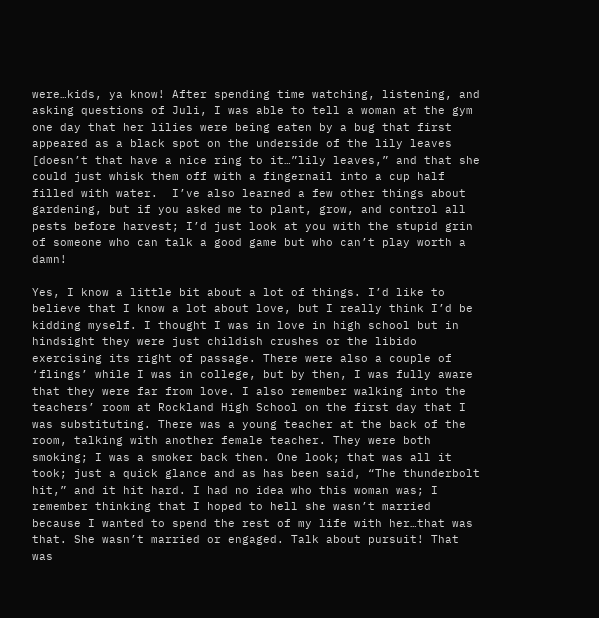were…kids, ya know! After spending time watching, listening, and asking questions of Juli, I was able to tell a woman at the gym one day that her lilies were being eaten by a bug that first appeared as a black spot on the underside of the lily leaves [doesn’t that have a nice ring to it…”lily leaves,” and that she could just whisk them off with a fingernail into a cup half filled with water.  I’ve also learned a few other things about gardening, but if you asked me to plant, grow, and control all pests before harvest; I’d just look at you with the stupid grin of someone who can talk a good game but who can’t play worth a damn!

Yes, I know a little bit about a lot of things. I’d like to believe that I know a lot about love, but I really think I’d be kidding myself. I thought I was in love in high school but in hindsight they were just childish crushes or the libido exercising its right of passage. There were also a couple of ‘flings’ while I was in college, but by then, I was fully aware that they were far from love. I also remember walking into the teachers’ room at Rockland High School on the first day that I was substituting. There was a young teacher at the back of the room, talking with another female teacher. They were both smoking; I was a smoker back then. One look; that was all it took; just a quick glance and as has been said, “The thunderbolt hit,” and it hit hard. I had no idea who this woman was; I remember thinking that I hoped to hell she wasn’t married because I wanted to spend the rest of my life with her…that was that. She wasn’t married or engaged. Talk about pursuit! That was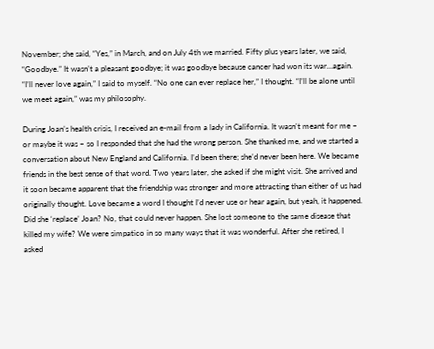November; she said, “Yes,” in March, and on July 4th we married. Fifty plus years later, we said, “Goodbye.” It wasn’t a pleasant goodbye; it was goodbye because cancer had won its war…again.  “I’ll never love again,” I said to myself. “No one can ever replace her,” I thought. “I’ll be alone until we meet again,” was my philosophy.

During Joan’s health crisis, I received an e-mail from a lady in California. It wasn’t meant for me – or maybe it was – so I responded that she had the wrong person. She thanked me, and we started a conversation about New England and California. I’d been there; she’d never been here. We became friends in the best sense of that word. Two years later, she asked if she might visit. She arrived and it soon became apparent that the friendship was stronger and more attracting than either of us had originally thought. Love became a word I thought I’d never use or hear again, but yeah, it happened. Did she ‘replace’ Joan? No, that could never happen. She lost someone to the same disease that killed my wife? We were simpatico in so many ways that it was wonderful. After she retired, I asked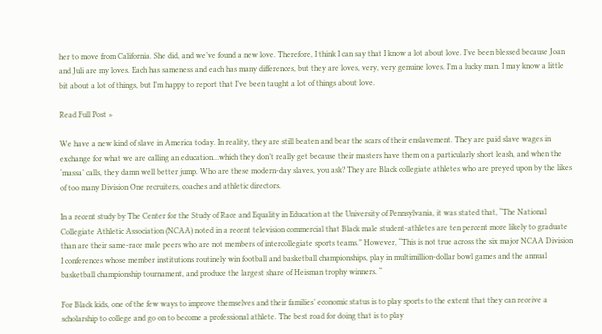her to move from California. She did, and we’ve found a new love. Therefore, I think I can say that I know a lot about love. I’ve been blessed because Joan and Juli are my loves. Each has sameness and each has many differences, but they are loves, very, very genuine loves. I’m a lucky man. I may know a little bit about a lot of things, but I’m happy to report that I’ve been taught a lot of things about love.

Read Full Post »

We have a new kind of slave in America today. In reality, they are still beaten and bear the scars of their enslavement. They are paid slave wages in exchange for what we are calling an education…which they don’t really get because their masters have them on a particularly short leash, and when the ‘massa’ calls, they damn well better jump. Who are these modern-day slaves, you ask? They are Black collegiate athletes who are preyed upon by the likes of too many Division One recruiters, coaches and athletic directors.

In a recent study by The Center for the Study of Race and Equality in Education at the University of Pennsylvania, it was stated that, “The National Collegiate Athletic Association (NCAA) noted in a recent television commercial that Black male student-athletes are ten percent more likely to graduate than are their same-race male peers who are not members of intercollegiate sports teams.” However, “This is not true across the six major NCAA Division I conferences whose member institutions routinely win football and basketball championships, play in multimillion-dollar bowl games and the annual basketball championship tournament, and produce the largest share of Heisman trophy winners. “

For Black kids, one of the few ways to improve themselves and their families’ economic status is to play sports to the extent that they can receive a scholarship to college and go on to become a professional athlete. The best road for doing that is to play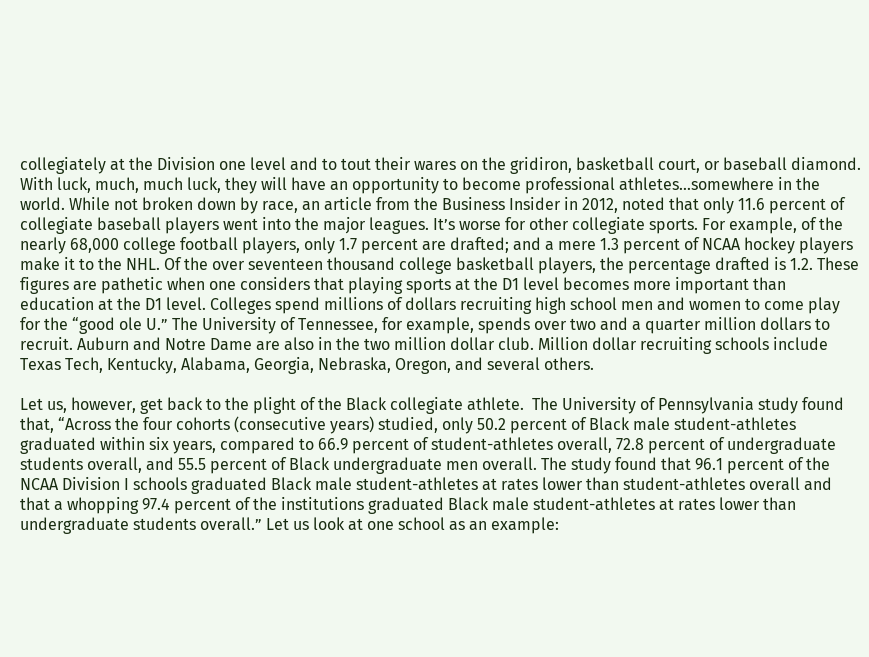collegiately at the Division one level and to tout their wares on the gridiron, basketball court, or baseball diamond. With luck, much, much luck, they will have an opportunity to become professional athletes…somewhere in the world. While not broken down by race, an article from the Business Insider in 2012, noted that only 11.6 percent of collegiate baseball players went into the major leagues. It’s worse for other collegiate sports. For example, of the nearly 68,000 college football players, only 1.7 percent are drafted; and a mere 1.3 percent of NCAA hockey players make it to the NHL. Of the over seventeen thousand college basketball players, the percentage drafted is 1.2. These figures are pathetic when one considers that playing sports at the D1 level becomes more important than education at the D1 level. Colleges spend millions of dollars recruiting high school men and women to come play for the “good ole U.” The University of Tennessee, for example, spends over two and a quarter million dollars to recruit. Auburn and Notre Dame are also in the two million dollar club. Million dollar recruiting schools include Texas Tech, Kentucky, Alabama, Georgia, Nebraska, Oregon, and several others.

Let us, however, get back to the plight of the Black collegiate athlete.  The University of Pennsylvania study found that, “Across the four cohorts (consecutive years) studied, only 50.2 percent of Black male student-athletes graduated within six years, compared to 66.9 percent of student-athletes overall, 72.8 percent of undergraduate students overall, and 55.5 percent of Black undergraduate men overall. The study found that 96.1 percent of the NCAA Division I schools graduated Black male student-athletes at rates lower than student-athletes overall and that a whopping 97.4 percent of the institutions graduated Black male student-athletes at rates lower than undergraduate students overall.” Let us look at one school as an example: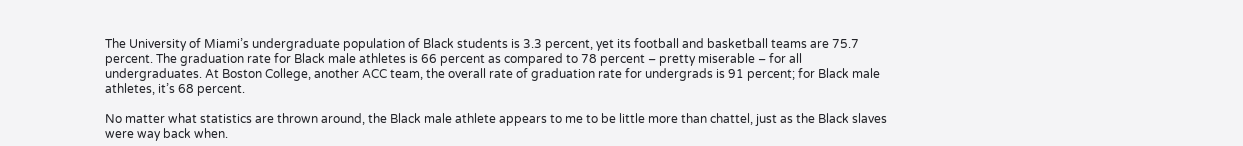The University of Miami’s undergraduate population of Black students is 3.3 percent, yet its football and basketball teams are 75.7 percent. The graduation rate for Black male athletes is 66 percent as compared to 78 percent – pretty miserable – for all undergraduates. At Boston College, another ACC team, the overall rate of graduation rate for undergrads is 91 percent; for Black male athletes, it’s 68 percent.

No matter what statistics are thrown around, the Black male athlete appears to me to be little more than chattel, just as the Black slaves were way back when.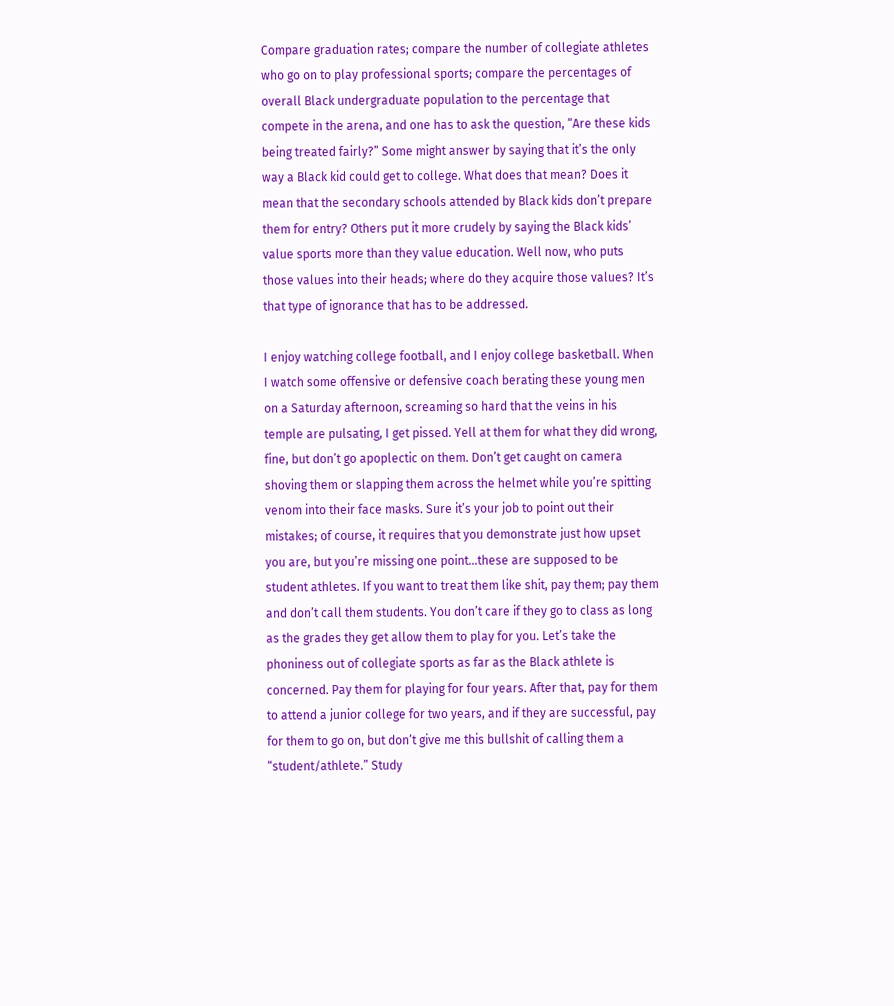Compare graduation rates; compare the number of collegiate athletes who go on to play professional sports; compare the percentages of overall Black undergraduate population to the percentage that compete in the arena, and one has to ask the question, “Are these kids being treated fairly?” Some might answer by saying that it’s the only way a Black kid could get to college. What does that mean? Does it mean that the secondary schools attended by Black kids don’t prepare them for entry? Others put it more crudely by saying the Black kids’ value sports more than they value education. Well now, who puts those values into their heads; where do they acquire those values? It’s that type of ignorance that has to be addressed.

I enjoy watching college football, and I enjoy college basketball. When I watch some offensive or defensive coach berating these young men on a Saturday afternoon, screaming so hard that the veins in his temple are pulsating, I get pissed. Yell at them for what they did wrong, fine, but don’t go apoplectic on them. Don’t get caught on camera shoving them or slapping them across the helmet while you’re spitting venom into their face masks. Sure it’s your job to point out their mistakes; of course, it requires that you demonstrate just how upset you are, but you’re missing one point…these are supposed to be student athletes. If you want to treat them like shit, pay them; pay them and don’t call them students. You don’t care if they go to class as long as the grades they get allow them to play for you. Let’s take the phoniness out of collegiate sports as far as the Black athlete is concerned. Pay them for playing for four years. After that, pay for them to attend a junior college for two years, and if they are successful, pay for them to go on, but don’t give me this bullshit of calling them a “student/athlete.” Study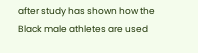after study has shown how the Black male athletes are used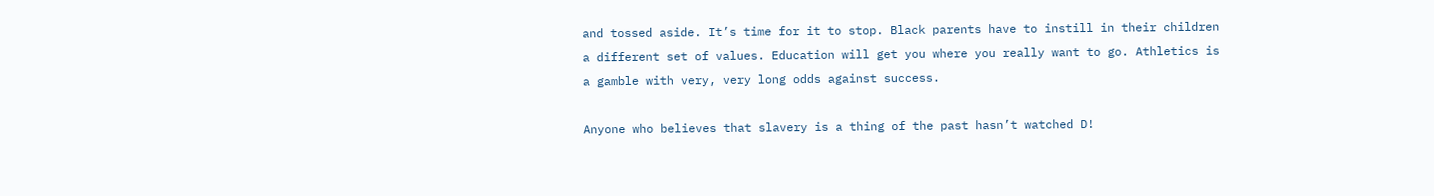and tossed aside. It’s time for it to stop. Black parents have to instill in their children a different set of values. Education will get you where you really want to go. Athletics is a gamble with very, very long odds against success.

Anyone who believes that slavery is a thing of the past hasn’t watched D!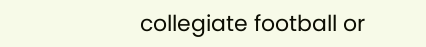collegiate football or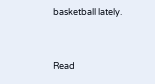basketball lately.


Read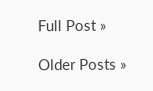Full Post »

Older Posts »